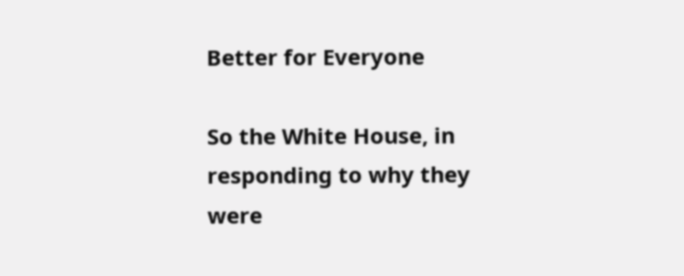Better for Everyone

So the White House, in responding to why they were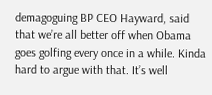demagoguing BP CEO Hayward, said that we’re all better off when Obama goes golfing every once in a while. Kinda hard to argue with that. It’s well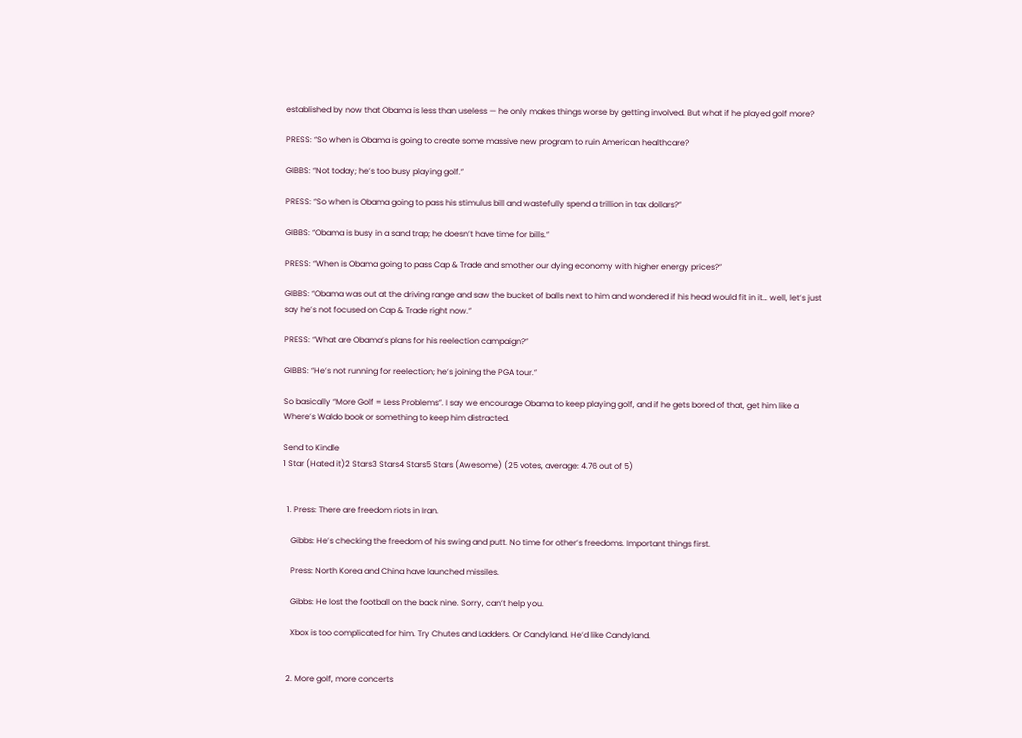established by now that Obama is less than useless — he only makes things worse by getting involved. But what if he played golf more?

PRESS: “So when is Obama is going to create some massive new program to ruin American healthcare?

GIBBS: “Not today; he’s too busy playing golf.”

PRESS: “So when is Obama going to pass his stimulus bill and wastefully spend a trillion in tax dollars?”

GIBBS: “Obama is busy in a sand trap; he doesn’t have time for bills.”

PRESS: “When is Obama going to pass Cap & Trade and smother our dying economy with higher energy prices?”

GIBBS: “Obama was out at the driving range and saw the bucket of balls next to him and wondered if his head would fit in it… well, let’s just say he’s not focused on Cap & Trade right now.”

PRESS: “What are Obama’s plans for his reelection campaign?”

GIBBS: “He’s not running for reelection; he’s joining the PGA tour.”

So basically “More Golf = Less Problems”. I say we encourage Obama to keep playing golf, and if he gets bored of that, get him like a Where’s Waldo book or something to keep him distracted.

Send to Kindle
1 Star (Hated it)2 Stars3 Stars4 Stars5 Stars (Awesome) (25 votes, average: 4.76 out of 5)


  1. Press: There are freedom riots in Iran.

    Gibbs: He’s checking the freedom of his swing and putt. No time for other’s freedoms. Important things first.

    Press: North Korea and China have launched missiles.

    Gibbs: He lost the football on the back nine. Sorry, can’t help you.

    Xbox is too complicated for him. Try Chutes and Ladders. Or Candyland. He’d like Candyland.


  2. More golf, more concerts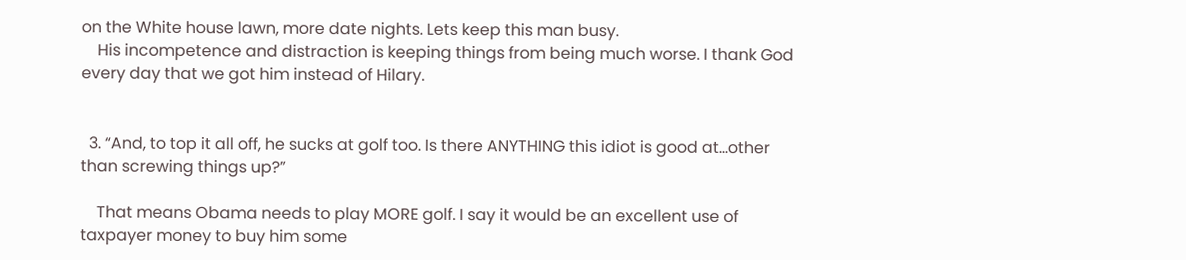on the White house lawn, more date nights. Lets keep this man busy.
    His incompetence and distraction is keeping things from being much worse. I thank God every day that we got him instead of Hilary.


  3. “And, to top it all off, he sucks at golf too. Is there ANYTHING this idiot is good at…other than screwing things up?”

    That means Obama needs to play MORE golf. I say it would be an excellent use of taxpayer money to buy him some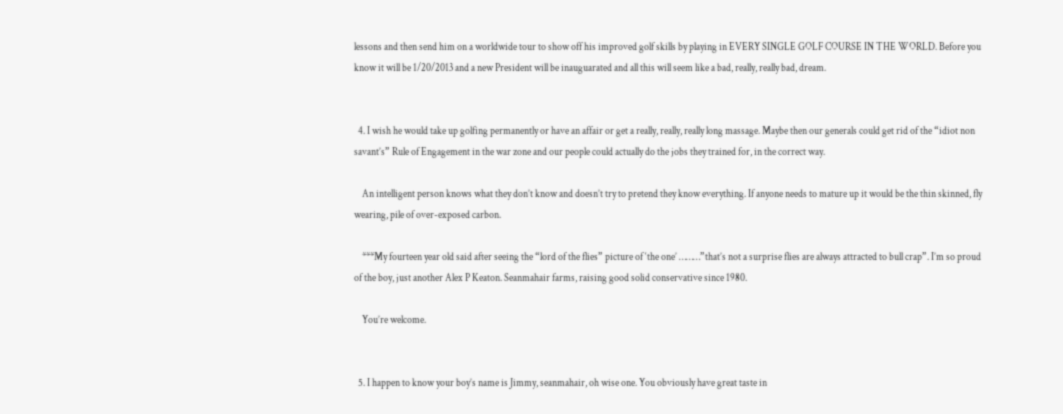lessons and then send him on a worldwide tour to show off his improved golf skills by playing in EVERY SINGLE GOLF COURSE IN THE WORLD. Before you know it will be 1/20/2013 and a new President will be inauguarated and all this will seem like a bad, really, really bad, dream.


  4. I wish he would take up golfing permanently or have an affair or get a really, really, really long massage. Maybe then our generals could get rid of the “idiot non savant’s” Rule of Engagement in the war zone and our people could actually do the jobs they trained for, in the correct way.

    An intelligent person knows what they don’t know and doesn’t try to pretend they know everything. If anyone needs to mature up it would be the thin skinned, fly wearing, pile of over-exposed carbon.

    ***My fourteen year old said after seeing the “lord of the flies” picture of ‘the one’ ………”that’s not a surprise flies are always attracted to bull crap”. I’m so proud of the boy, just another Alex P Keaton. Seanmahair farms, raising good solid conservative since 1980.

    You’re welcome.


  5. I happen to know your boy’s name is Jimmy, seanmahair, oh wise one. You obviously have great taste in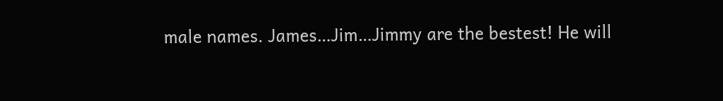male names. James…Jim…Jimmy are the bestest! He will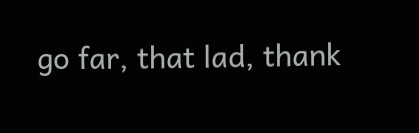go far, that lad, thank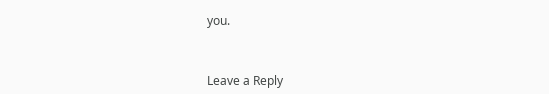you.



Leave a Reply